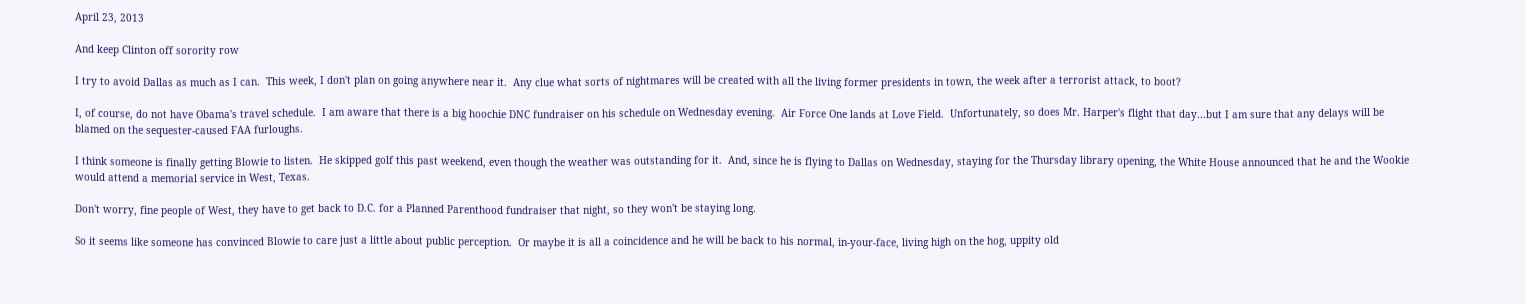April 23, 2013

And keep Clinton off sorority row

I try to avoid Dallas as much as I can.  This week, I don't plan on going anywhere near it.  Any clue what sorts of nightmares will be created with all the living former presidents in town, the week after a terrorist attack, to boot?

I, of course, do not have Obama's travel schedule.  I am aware that there is a big hoochie DNC fundraiser on his schedule on Wednesday evening.  Air Force One lands at Love Field.  Unfortunately, so does Mr. Harper's flight that day...but I am sure that any delays will be blamed on the sequester-caused FAA furloughs.

I think someone is finally getting Blowie to listen.  He skipped golf this past weekend, even though the weather was outstanding for it.  And, since he is flying to Dallas on Wednesday, staying for the Thursday library opening, the White House announced that he and the Wookie would attend a memorial service in West, Texas.

Don't worry, fine people of West, they have to get back to D.C. for a Planned Parenthood fundraiser that night, so they won't be staying long.

So it seems like someone has convinced Blowie to care just a little about public perception.  Or maybe it is all a coincidence and he will be back to his normal, in-your-face, living high on the hog, uppity old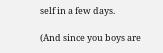self in a few days.

(And since you boys are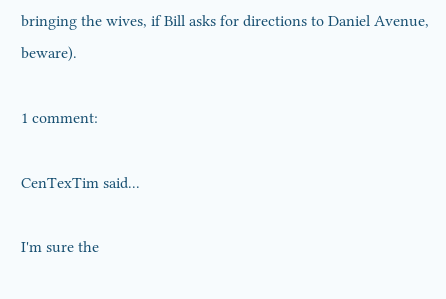bringing the wives, if Bill asks for directions to Daniel Avenue, beware).

1 comment:

CenTexTim said...

I'm sure the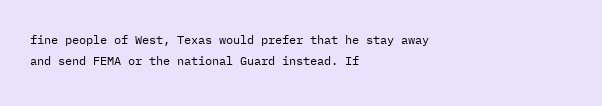fine people of West, Texas would prefer that he stay away and send FEMA or the national Guard instead. If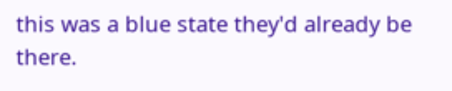this was a blue state they'd already be there.